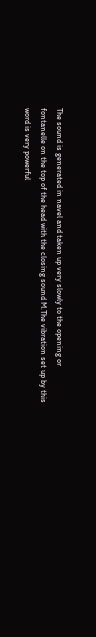The sound is generated in navel and taken up very slowly to the opening or fontanelle on the top of the head with the closing sound M.The vibration set up by this word is very powerful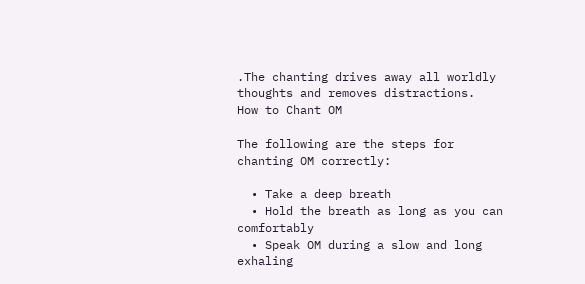.The chanting drives away all worldly thoughts and removes distractions.
How to Chant OM

The following are the steps for chanting OM correctly:

  • Take a deep breath
  • Hold the breath as long as you can comfortably
  • Speak OM during a slow and long exhaling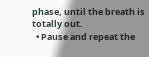phase, until the breath is totally out.
  • Pause and repeat the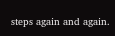steps again and again.